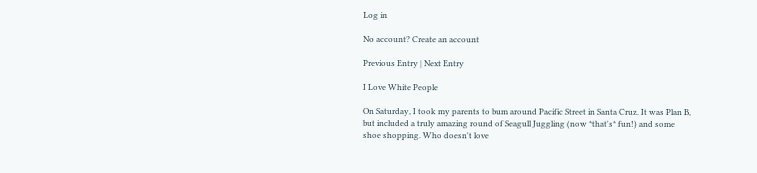Log in

No account? Create an account

Previous Entry | Next Entry

I Love White People

On Saturday, I took my parents to bum around Pacific Street in Santa Cruz. It was Plan B, but included a truly amazing round of Seagull Juggling (now *that's* fun!) and some shoe shopping. Who doesn't love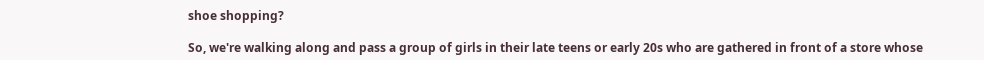shoe shopping?

So, we're walking along and pass a group of girls in their late teens or early 20s who are gathered in front of a store whose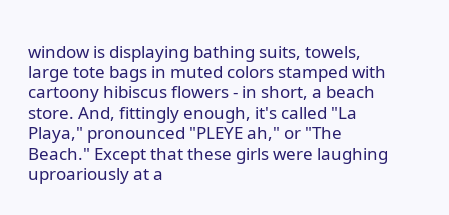window is displaying bathing suits, towels, large tote bags in muted colors stamped with cartoony hibiscus flowers - in short, a beach store. And, fittingly enough, it's called "La Playa," pronounced "PLEYE ah," or "The Beach." Except that these girls were laughing uproariously at a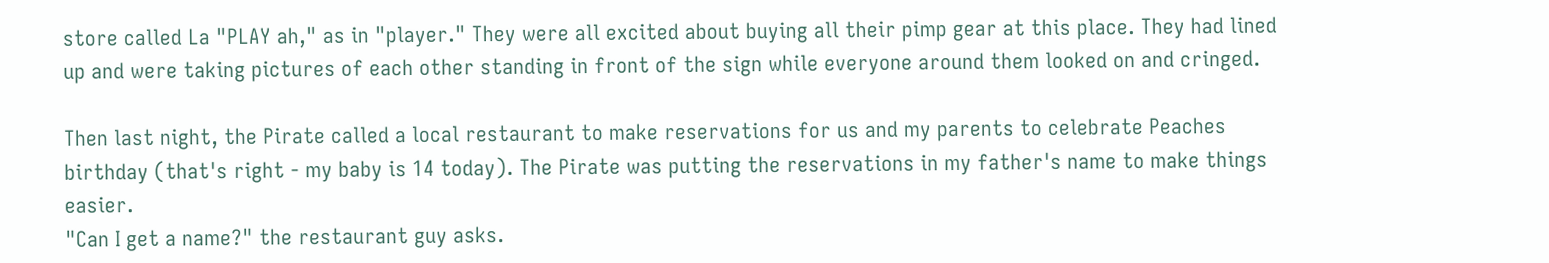store called La "PLAY ah," as in "player." They were all excited about buying all their pimp gear at this place. They had lined up and were taking pictures of each other standing in front of the sign while everyone around them looked on and cringed.

Then last night, the Pirate called a local restaurant to make reservations for us and my parents to celebrate Peaches birthday (that's right - my baby is 14 today). The Pirate was putting the reservations in my father's name to make things easier.
"Can I get a name?" the restaurant guy asks.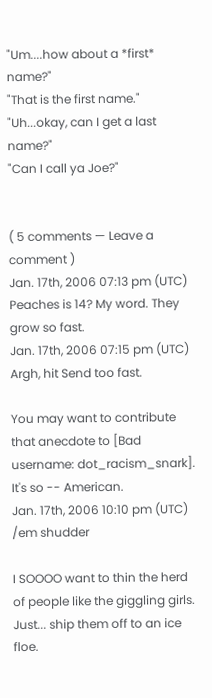"Um....how about a *first* name?"
"That is the first name."
"Uh...okay, can I get a last name?"
"Can I call ya Joe?"


( 5 comments — Leave a comment )
Jan. 17th, 2006 07:13 pm (UTC)
Peaches is 14? My word. They grow so fast.
Jan. 17th, 2006 07:15 pm (UTC)
Argh, hit Send too fast.

You may want to contribute that anecdote to [Bad username: dot_racism_snark]. It's so -- American.
Jan. 17th, 2006 10:10 pm (UTC)
/em shudder

I SOOOO want to thin the herd of people like the giggling girls. Just... ship them off to an ice floe.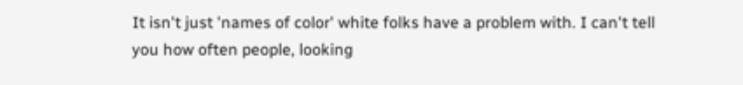It isn't just 'names of color' white folks have a problem with. I can't tell you how often people, looking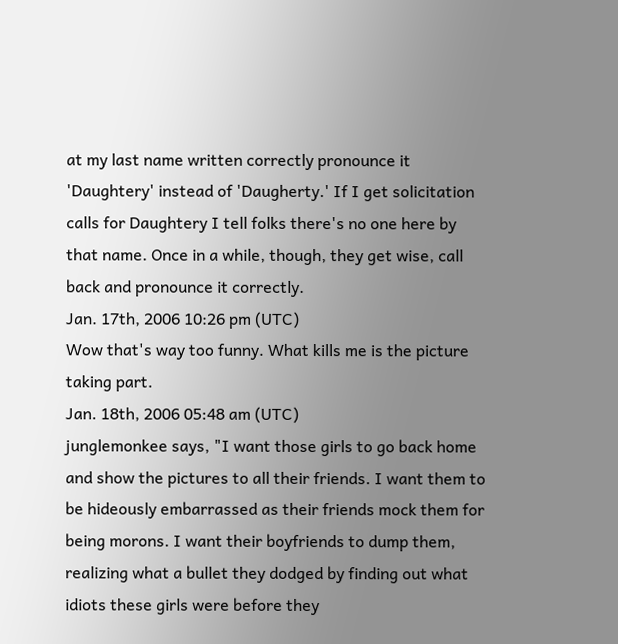at my last name written correctly pronounce it 'Daughtery' instead of 'Daugherty.' If I get solicitation calls for Daughtery I tell folks there's no one here by that name. Once in a while, though, they get wise, call back and pronounce it correctly.
Jan. 17th, 2006 10:26 pm (UTC)
Wow that's way too funny. What kills me is the picture taking part.
Jan. 18th, 2006 05:48 am (UTC)
junglemonkee says, "I want those girls to go back home and show the pictures to all their friends. I want them to be hideously embarrassed as their friends mock them for being morons. I want their boyfriends to dump them, realizing what a bullet they dodged by finding out what idiots these girls were before they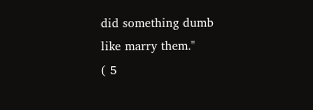did something dumb like marry them."
( 5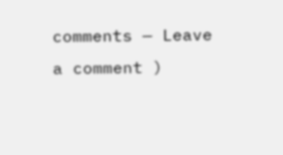comments — Leave a comment )